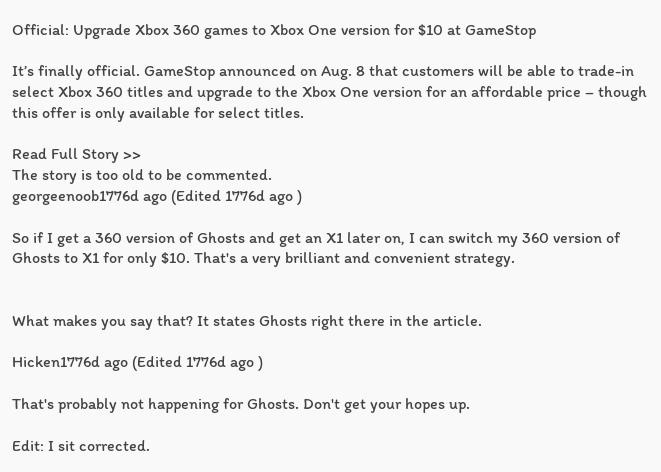Official: Upgrade Xbox 360 games to Xbox One version for $10 at GameStop

It’s finally official. GameStop announced on Aug. 8 that customers will be able to trade-in select Xbox 360 titles and upgrade to the Xbox One version for an affordable price – though this offer is only available for select titles.

Read Full Story >>
The story is too old to be commented.
georgeenoob1776d ago (Edited 1776d ago )

So if I get a 360 version of Ghosts and get an X1 later on, I can switch my 360 version of Ghosts to X1 for only $10. That's a very brilliant and convenient strategy.


What makes you say that? It states Ghosts right there in the article.

Hicken1776d ago (Edited 1776d ago )

That's probably not happening for Ghosts. Don't get your hopes up.

Edit: I sit corrected.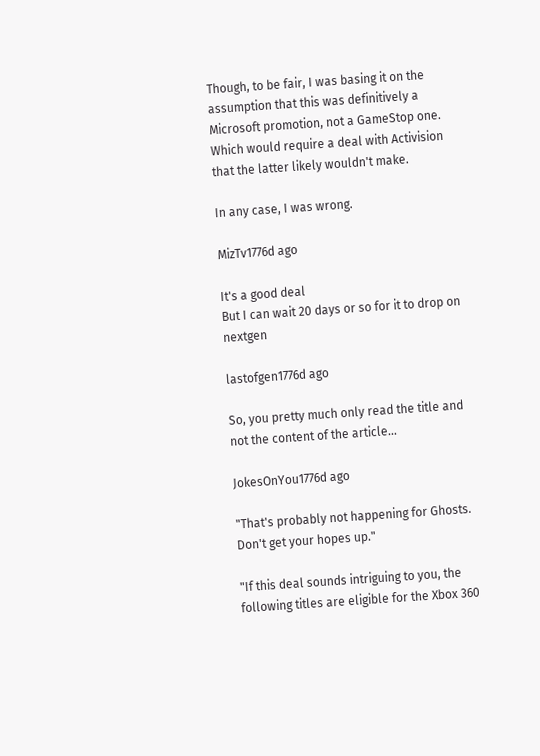Though, to be fair, I was basing it on the assumption that this was definitively a Microsoft promotion, not a GameStop one. Which would require a deal with Activision that the latter likely wouldn't make.

In any case, I was wrong.

MizTv1776d ago

It's a good deal
But I can wait 20 days or so for it to drop on nextgen

lastofgen1776d ago

So, you pretty much only read the title and not the content of the article...

JokesOnYou1776d ago

"That's probably not happening for Ghosts. Don't get your hopes up."

"If this deal sounds intriguing to you, the following titles are eligible for the Xbox 360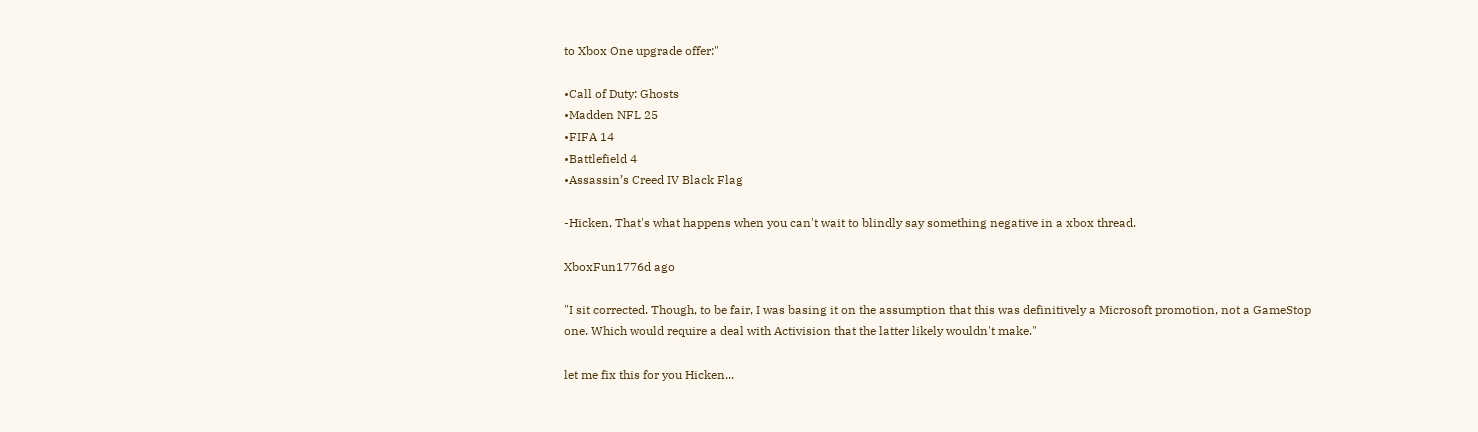to Xbox One upgrade offer:"

•Call of Duty: Ghosts
•Madden NFL 25
•FIFA 14
•Battlefield 4
•Assassin’s Creed IV Black Flag

-Hicken, That's what happens when you can't wait to blindly say something negative in a xbox thread.

XboxFun1776d ago

"I sit corrected. Though, to be fair, I was basing it on the assumption that this was definitively a Microsoft promotion, not a GameStop one. Which would require a deal with Activision that the latter likely wouldn't make."

let me fix this for you Hicken...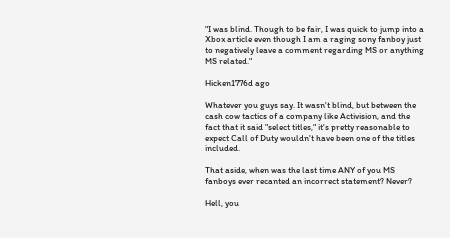"I was blind. Though to be fair, I was quick to jump into a Xbox article even though I am a raging sony fanboy just to negatively leave a comment regarding MS or anything MS related."

Hicken1776d ago

Whatever you guys say. It wasn't blind, but between the cash cow tactics of a company like Activision, and the fact that it said "select titles," it's pretty reasonable to expect Call of Duty wouldn't have been one of the titles included.

That aside, when was the last time ANY of you MS fanboys ever recanted an incorrect statement? Never?

Hell, you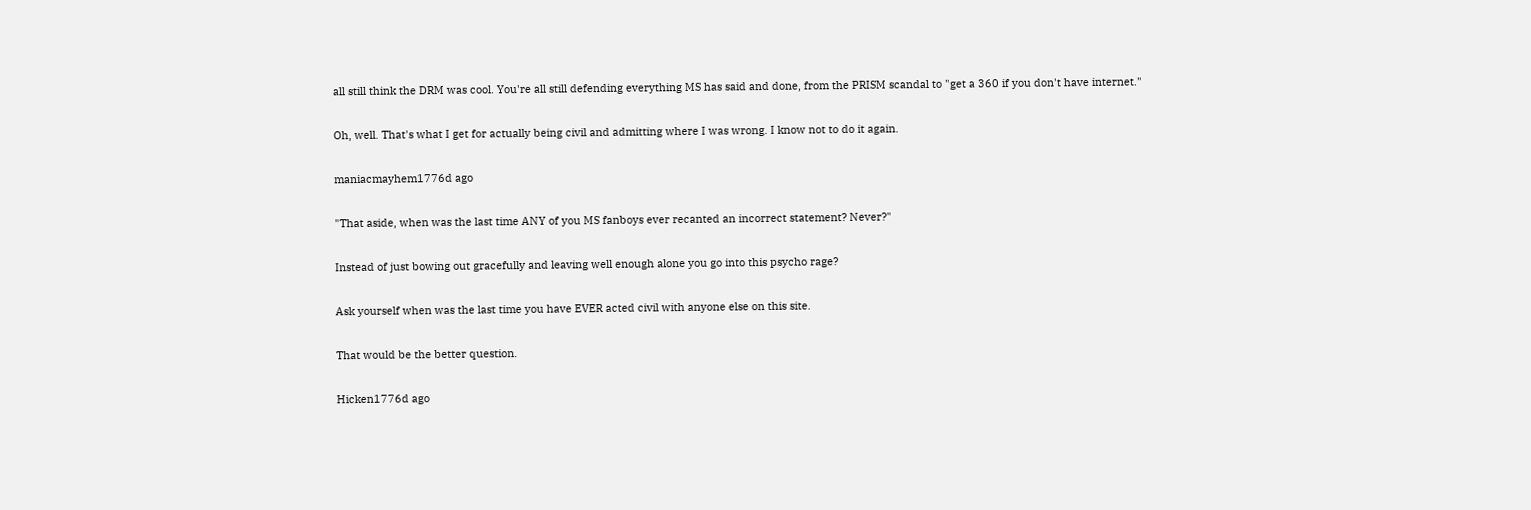all still think the DRM was cool. You're all still defending everything MS has said and done, from the PRISM scandal to "get a 360 if you don't have internet."

Oh, well. That's what I get for actually being civil and admitting where I was wrong. I know not to do it again.

maniacmayhem1776d ago

"That aside, when was the last time ANY of you MS fanboys ever recanted an incorrect statement? Never?"

Instead of just bowing out gracefully and leaving well enough alone you go into this psycho rage?

Ask yourself when was the last time you have EVER acted civil with anyone else on this site.

That would be the better question.

Hicken1776d ago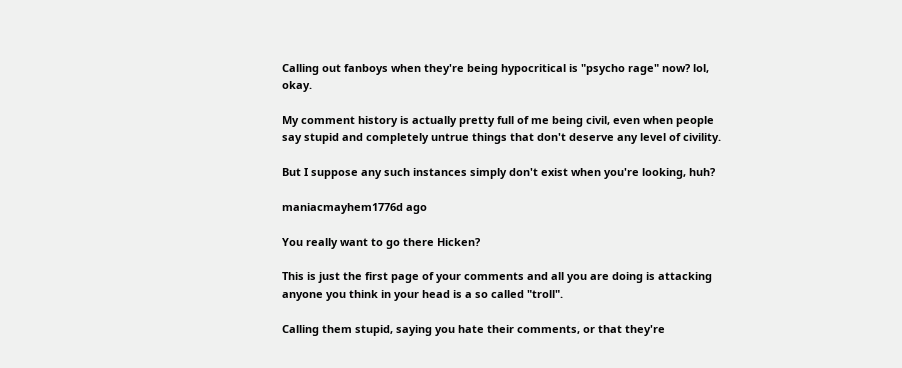Calling out fanboys when they're being hypocritical is "psycho rage" now? lol, okay.

My comment history is actually pretty full of me being civil, even when people say stupid and completely untrue things that don't deserve any level of civility.

But I suppose any such instances simply don't exist when you're looking, huh?

maniacmayhem1776d ago

You really want to go there Hicken?

This is just the first page of your comments and all you are doing is attacking anyone you think in your head is a so called "troll".

Calling them stupid, saying you hate their comments, or that they're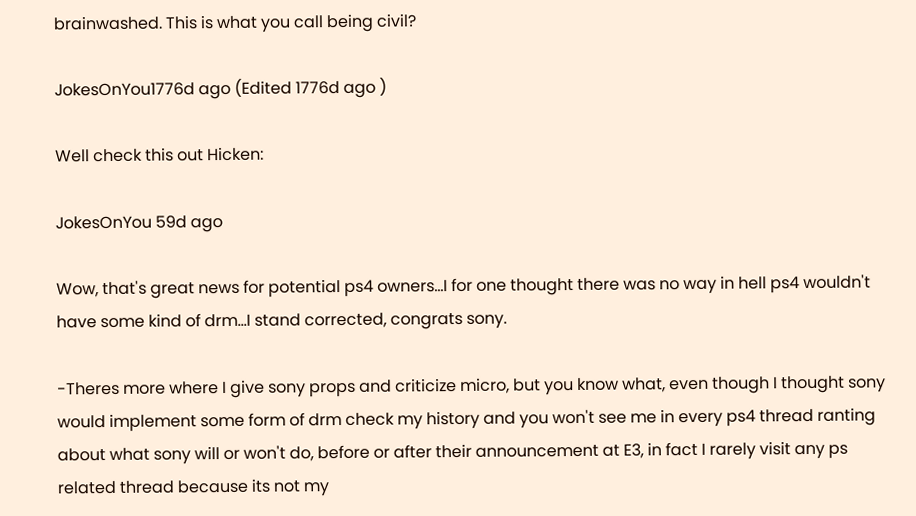brainwashed. This is what you call being civil?

JokesOnYou1776d ago (Edited 1776d ago )

Well check this out Hicken:

JokesOnYou 59d ago

Wow, that's great news for potential ps4 owners...I for one thought there was no way in hell ps4 wouldn't have some kind of drm...I stand corrected, congrats sony.

-Theres more where I give sony props and criticize micro, but you know what, even though I thought sony would implement some form of drm check my history and you won't see me in every ps4 thread ranting about what sony will or won't do, before or after their announcement at E3, in fact I rarely visit any ps related thread because its not my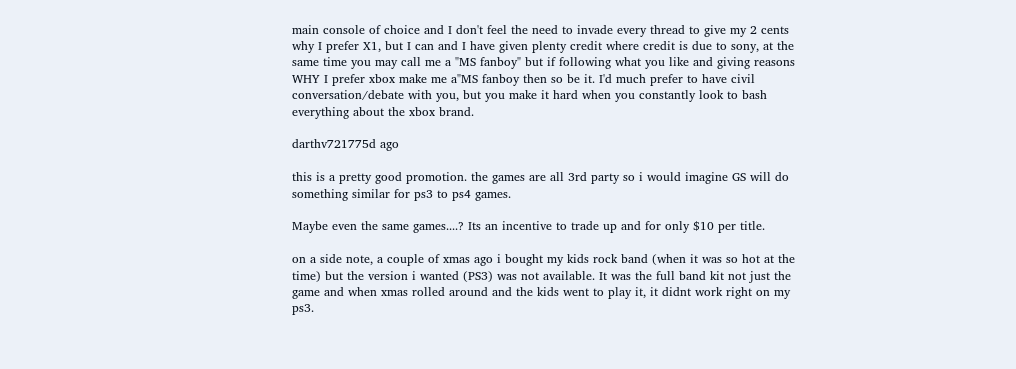main console of choice and I don't feel the need to invade every thread to give my 2 cents why I prefer X1, but I can and I have given plenty credit where credit is due to sony, at the same time you may call me a "MS fanboy" but if following what you like and giving reasons WHY I prefer xbox make me a"MS fanboy then so be it. I'd much prefer to have civil conversation/debate with you, but you make it hard when you constantly look to bash everything about the xbox brand.

darthv721775d ago

this is a pretty good promotion. the games are all 3rd party so i would imagine GS will do something similar for ps3 to ps4 games.

Maybe even the same games....? Its an incentive to trade up and for only $10 per title.

on a side note, a couple of xmas ago i bought my kids rock band (when it was so hot at the time) but the version i wanted (PS3) was not available. It was the full band kit not just the game and when xmas rolled around and the kids went to play it, it didnt work right on my ps3.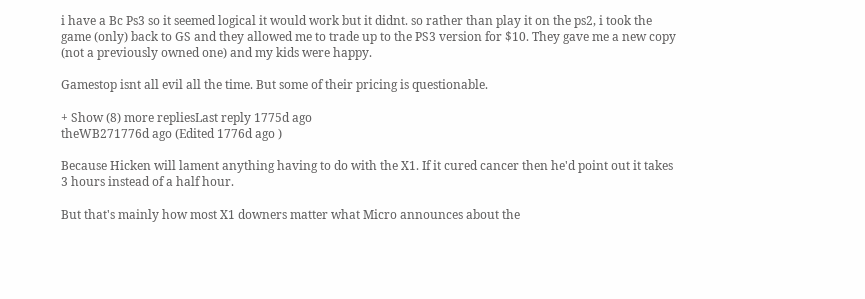i have a Bc Ps3 so it seemed logical it would work but it didnt. so rather than play it on the ps2, i took the game (only) back to GS and they allowed me to trade up to the PS3 version for $10. They gave me a new copy (not a previously owned one) and my kids were happy.

Gamestop isnt all evil all the time. But some of their pricing is questionable.

+ Show (8) more repliesLast reply 1775d ago
theWB271776d ago (Edited 1776d ago )

Because Hicken will lament anything having to do with the X1. If it cured cancer then he'd point out it takes 3 hours instead of a half hour.

But that's mainly how most X1 downers matter what Micro announces about the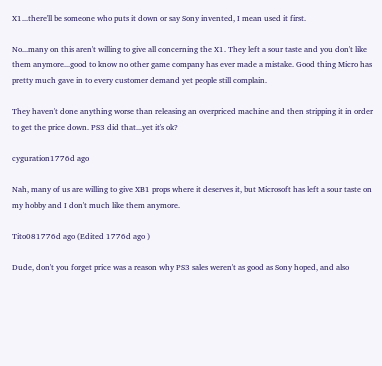X1...there'll be someone who puts it down or say Sony invented, I mean used it first.

No...many on this aren't willing to give all concerning the X1. They left a sour taste and you don't like them anymore...good to know no other game company has ever made a mistake. Good thing Micro has pretty much gave in to every customer demand yet people still complain.

They haven't done anything worse than releasing an overpriced machine and then stripping it in order to get the price down. PS3 did that...yet it's ok?

cyguration1776d ago

Nah, many of us are willing to give XB1 props where it deserves it, but Microsoft has left a sour taste on my hobby and I don't much like them anymore.

Tito081776d ago (Edited 1776d ago )

Dude, don't you forget price was a reason why PS3 sales weren't as good as Sony hoped, and also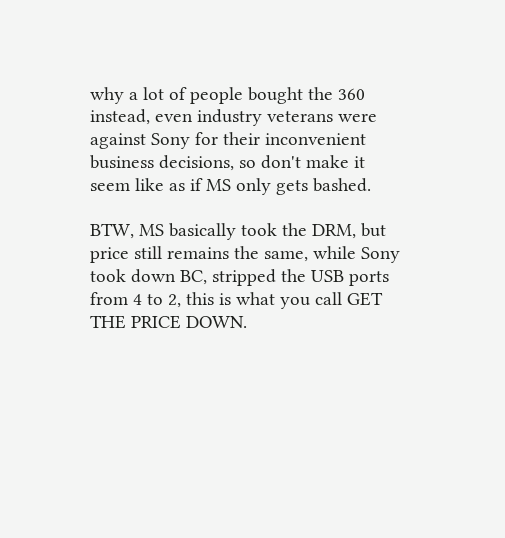why a lot of people bought the 360 instead, even industry veterans were against Sony for their inconvenient business decisions, so don't make it seem like as if MS only gets bashed.

BTW, MS basically took the DRM, but price still remains the same, while Sony took down BC, stripped the USB ports from 4 to 2, this is what you call GET THE PRICE DOWN.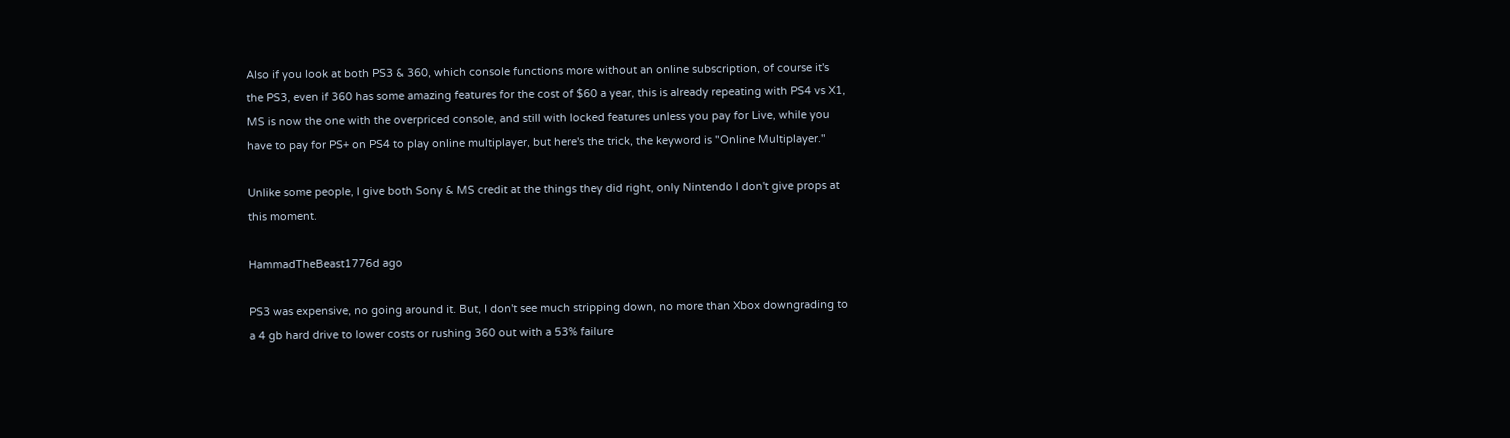Also if you look at both PS3 & 360, which console functions more without an online subscription, of course it's the PS3, even if 360 has some amazing features for the cost of $60 a year, this is already repeating with PS4 vs X1, MS is now the one with the overpriced console, and still with locked features unless you pay for Live, while you have to pay for PS+ on PS4 to play online multiplayer, but here's the trick, the keyword is "Online Multiplayer."

Unlike some people, I give both Sony & MS credit at the things they did right, only Nintendo I don't give props at this moment.

HammadTheBeast1776d ago

PS3 was expensive, no going around it. But, I don't see much stripping down, no more than Xbox downgrading to a 4 gb hard drive to lower costs or rushing 360 out with a 53% failure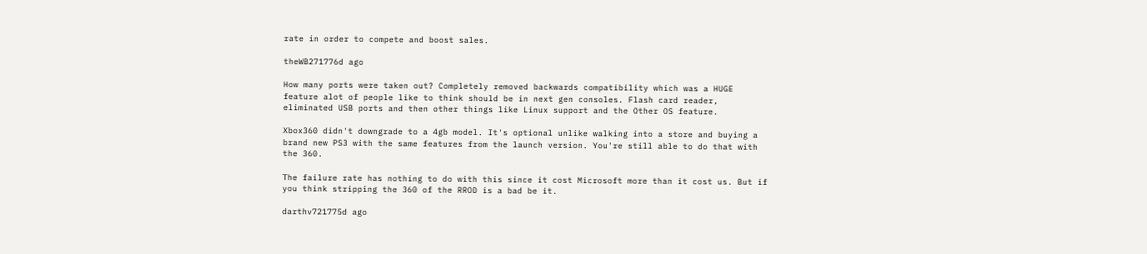rate in order to compete and boost sales.

theWB271776d ago

How many ports were taken out? Completely removed backwards compatibility which was a HUGE feature alot of people like to think should be in next gen consoles. Flash card reader, eliminated USB ports and then other things like Linux support and the Other OS feature.

Xbox360 didn't downgrade to a 4gb model. It's optional unlike walking into a store and buying a brand new PS3 with the same features from the launch version. You're still able to do that with the 360.

The failure rate has nothing to do with this since it cost Microsoft more than it cost us. But if you think stripping the 360 of the RROD is a bad be it.

darthv721775d ago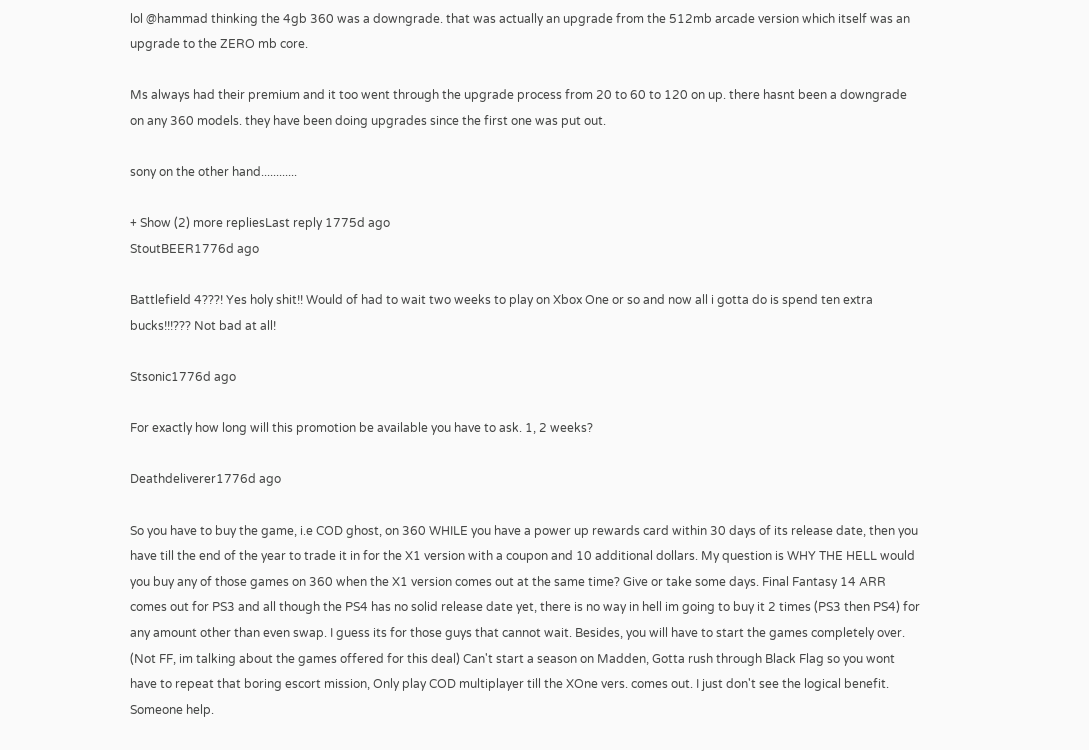lol @hammad thinking the 4gb 360 was a downgrade. that was actually an upgrade from the 512mb arcade version which itself was an upgrade to the ZERO mb core.

Ms always had their premium and it too went through the upgrade process from 20 to 60 to 120 on up. there hasnt been a downgrade on any 360 models. they have been doing upgrades since the first one was put out.

sony on the other hand............

+ Show (2) more repliesLast reply 1775d ago
StoutBEER1776d ago

Battlefield 4???! Yes holy shit!! Would of had to wait two weeks to play on Xbox One or so and now all i gotta do is spend ten extra bucks!!!??? Not bad at all!

Stsonic1776d ago

For exactly how long will this promotion be available you have to ask. 1, 2 weeks?

Deathdeliverer1776d ago

So you have to buy the game, i.e COD ghost, on 360 WHILE you have a power up rewards card within 30 days of its release date, then you have till the end of the year to trade it in for the X1 version with a coupon and 10 additional dollars. My question is WHY THE HELL would you buy any of those games on 360 when the X1 version comes out at the same time? Give or take some days. Final Fantasy 14 ARR comes out for PS3 and all though the PS4 has no solid release date yet, there is no way in hell im going to buy it 2 times (PS3 then PS4) for any amount other than even swap. I guess its for those guys that cannot wait. Besides, you will have to start the games completely over. (Not FF, im talking about the games offered for this deal) Can't start a season on Madden, Gotta rush through Black Flag so you wont have to repeat that boring escort mission, Only play COD multiplayer till the XOne vers. comes out. I just don't see the logical benefit. Someone help.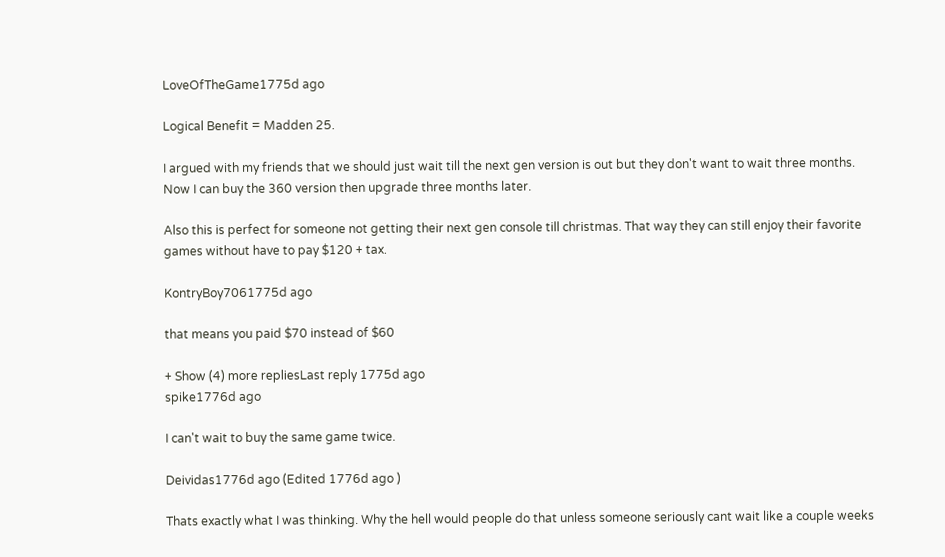LoveOfTheGame1775d ago

Logical Benefit = Madden 25.

I argued with my friends that we should just wait till the next gen version is out but they don't want to wait three months. Now I can buy the 360 version then upgrade three months later.

Also this is perfect for someone not getting their next gen console till christmas. That way they can still enjoy their favorite games without have to pay $120 + tax.

KontryBoy7061775d ago

that means you paid $70 instead of $60

+ Show (4) more repliesLast reply 1775d ago
spike1776d ago

I can't wait to buy the same game twice.

Deividas1776d ago (Edited 1776d ago )

Thats exactly what I was thinking. Why the hell would people do that unless someone seriously cant wait like a couple weeks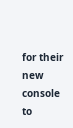for their new console to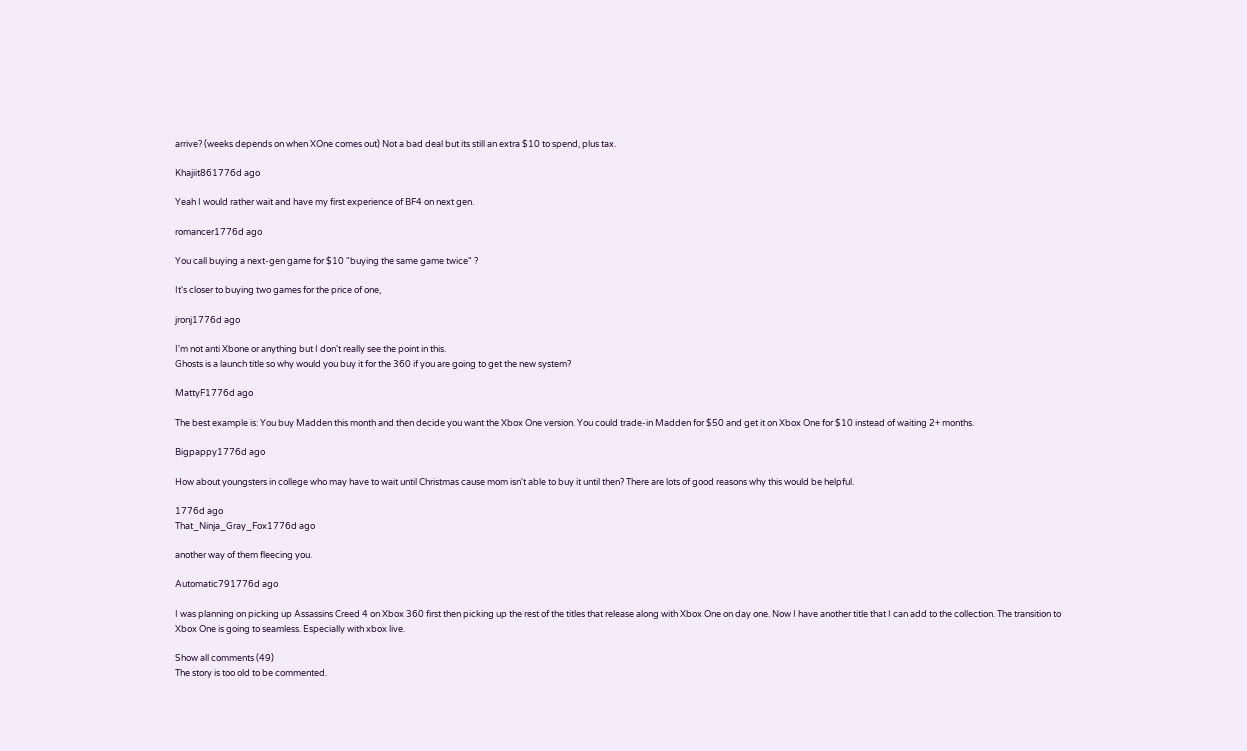arrive? (weeks depends on when XOne comes out) Not a bad deal but its still an extra $10 to spend, plus tax.

Khajiit861776d ago

Yeah I would rather wait and have my first experience of BF4 on next gen.

romancer1776d ago

You call buying a next-gen game for $10 "buying the same game twice" ?

It's closer to buying two games for the price of one,

jronj1776d ago

I'm not anti Xbone or anything but I don't really see the point in this.
Ghosts is a launch title so why would you buy it for the 360 if you are going to get the new system?

MattyF1776d ago

The best example is: You buy Madden this month and then decide you want the Xbox One version. You could trade-in Madden for $50 and get it on Xbox One for $10 instead of waiting 2+ months.

Bigpappy1776d ago

How about youngsters in college who may have to wait until Christmas cause mom isn't able to buy it until then? There are lots of good reasons why this would be helpful.

1776d ago
That_Ninja_Gray_Fox1776d ago

another way of them fleecing you.

Automatic791776d ago

I was planning on picking up Assassins Creed 4 on Xbox 360 first then picking up the rest of the titles that release along with Xbox One on day one. Now I have another title that I can add to the collection. The transition to Xbox One is going to seamless. Especially with xbox live.

Show all comments (49)
The story is too old to be commented.